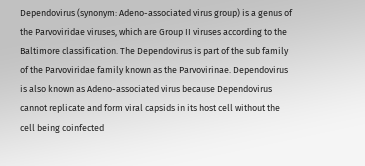Dependovirus (synonym: Adeno-associated virus group) is a genus of the Parvoviridae viruses, which are Group II viruses according to the Baltimore classification. The Dependovirus is part of the sub family of the Parvoviridae family known as the Parvovirinae. Dependovirus is also known as Adeno-associated virus because Dependovirus cannot replicate and form viral capsids in its host cell without the cell being coinfected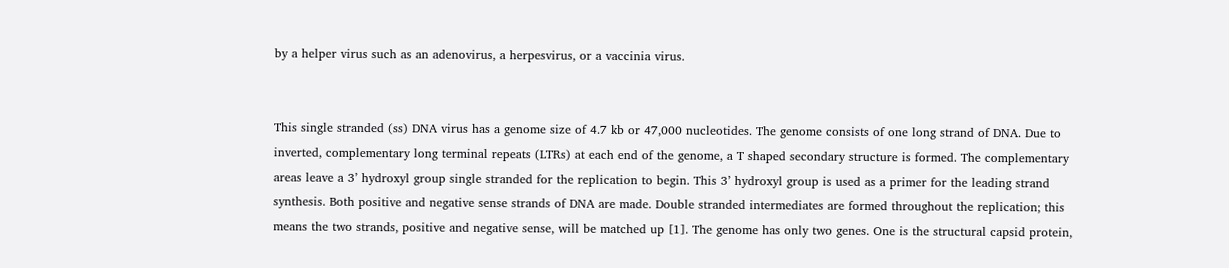by a helper virus such as an adenovirus, a herpesvirus, or a vaccinia virus.


This single stranded (ss) DNA virus has a genome size of 4.7 kb or 47,000 nucleotides. The genome consists of one long strand of DNA. Due to inverted, complementary long terminal repeats (LTRs) at each end of the genome, a T shaped secondary structure is formed. The complementary areas leave a 3’ hydroxyl group single stranded for the replication to begin. This 3’ hydroxyl group is used as a primer for the leading strand synthesis. Both positive and negative sense strands of DNA are made. Double stranded intermediates are formed throughout the replication; this means the two strands, positive and negative sense, will be matched up [1]. The genome has only two genes. One is the structural capsid protein,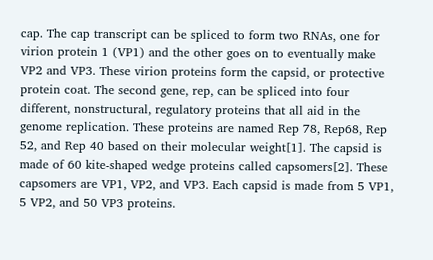cap. The cap transcript can be spliced to form two RNAs, one for virion protein 1 (VP1) and the other goes on to eventually make VP2 and VP3. These virion proteins form the capsid, or protective protein coat. The second gene, rep, can be spliced into four different, nonstructural, regulatory proteins that all aid in the genome replication. These proteins are named Rep 78, Rep68, Rep 52, and Rep 40 based on their molecular weight[1]. The capsid is made of 60 kite-shaped wedge proteins called capsomers[2]. These capsomers are VP1, VP2, and VP3. Each capsid is made from 5 VP1, 5 VP2, and 50 VP3 proteins.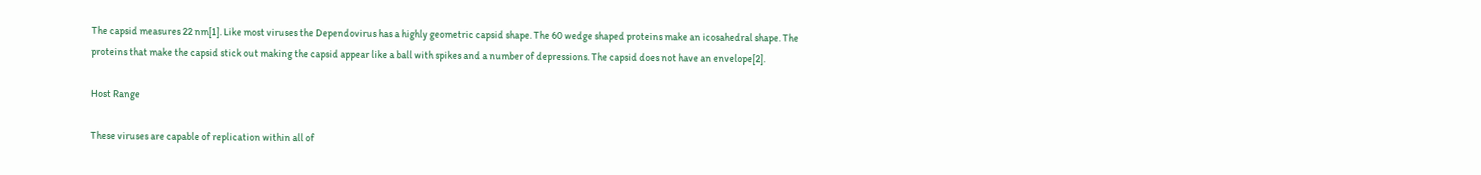The capsid measures 22 nm[1]. Like most viruses the Dependovirus has a highly geometric capsid shape. The 60 wedge shaped proteins make an icosahedral shape. The proteins that make the capsid stick out making the capsid appear like a ball with spikes and a number of depressions. The capsid does not have an envelope[2].

Host Range

These viruses are capable of replication within all of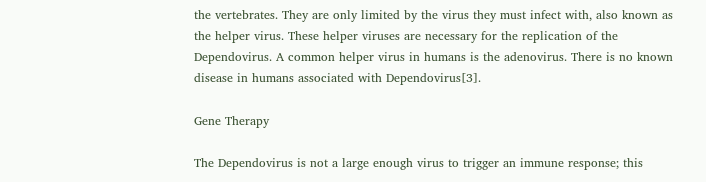the vertebrates. They are only limited by the virus they must infect with, also known as the helper virus. These helper viruses are necessary for the replication of the Dependovirus. A common helper virus in humans is the adenovirus. There is no known disease in humans associated with Dependovirus[3].

Gene Therapy

The Dependovirus is not a large enough virus to trigger an immune response; this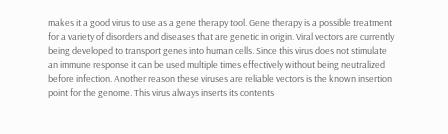makes it a good virus to use as a gene therapy tool. Gene therapy is a possible treatment for a variety of disorders and diseases that are genetic in origin. Viral vectors are currently being developed to transport genes into human cells. Since this virus does not stimulate an immune response it can be used multiple times effectively without being neutralized before infection. Another reason these viruses are reliable vectors is the known insertion point for the genome. This virus always inserts its contents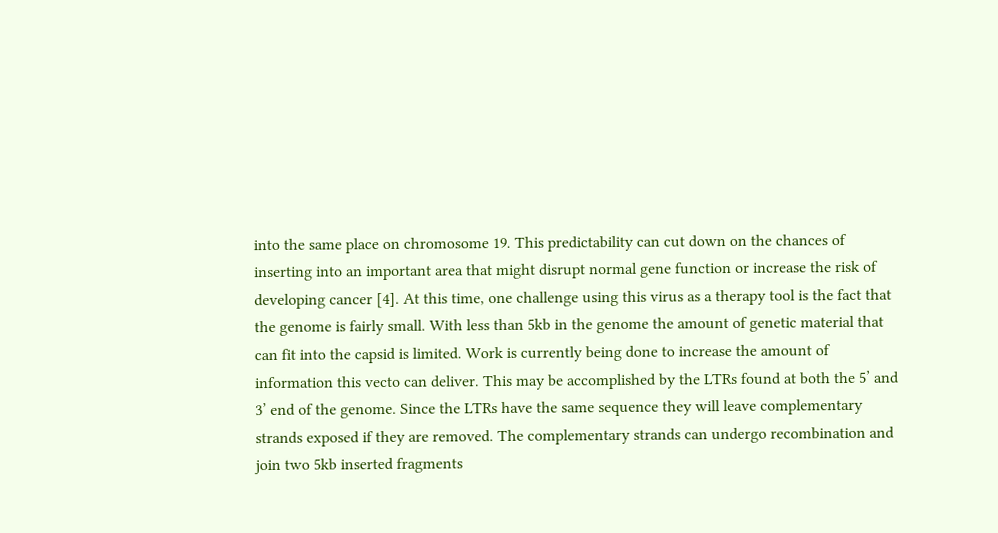into the same place on chromosome 19. This predictability can cut down on the chances of inserting into an important area that might disrupt normal gene function or increase the risk of developing cancer [4]. At this time, one challenge using this virus as a therapy tool is the fact that the genome is fairly small. With less than 5kb in the genome the amount of genetic material that can fit into the capsid is limited. Work is currently being done to increase the amount of information this vecto can deliver. This may be accomplished by the LTRs found at both the 5’ and 3’ end of the genome. Since the LTRs have the same sequence they will leave complementary strands exposed if they are removed. The complementary strands can undergo recombination and join two 5kb inserted fragments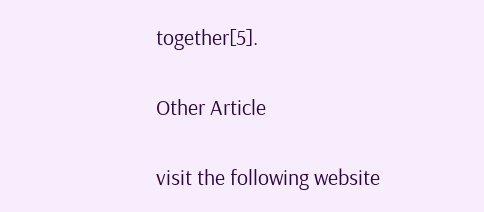together[5].

Other Article

visit the following website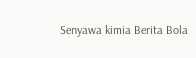Senyawa kimia Berita Bola